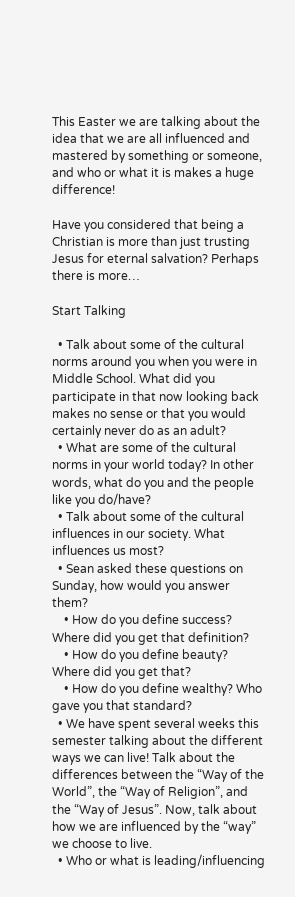This Easter we are talking about the idea that we are all influenced and mastered by something or someone, and who or what it is makes a huge difference!

Have you considered that being a Christian is more than just trusting Jesus for eternal salvation? Perhaps there is more…

Start Talking

  • Talk about some of the cultural norms around you when you were in Middle School. What did you participate in that now looking back makes no sense or that you would certainly never do as an adult?
  • What are some of the cultural norms in your world today? In other words, what do you and the people like you do/have?
  • Talk about some of the cultural influences in our society. What influences us most?
  • Sean asked these questions on Sunday, how would you answer them?
    • How do you define success? Where did you get that definition?
    • How do you define beauty? Where did you get that?
    • How do you define wealthy? Who gave you that standard?
  • We have spent several weeks this semester talking about the different ways we can live! Talk about the differences between the “Way of the World”, the “Way of Religion”, and the “Way of Jesus”. Now, talk about how we are influenced by the “way” we choose to live.
  • Who or what is leading/influencing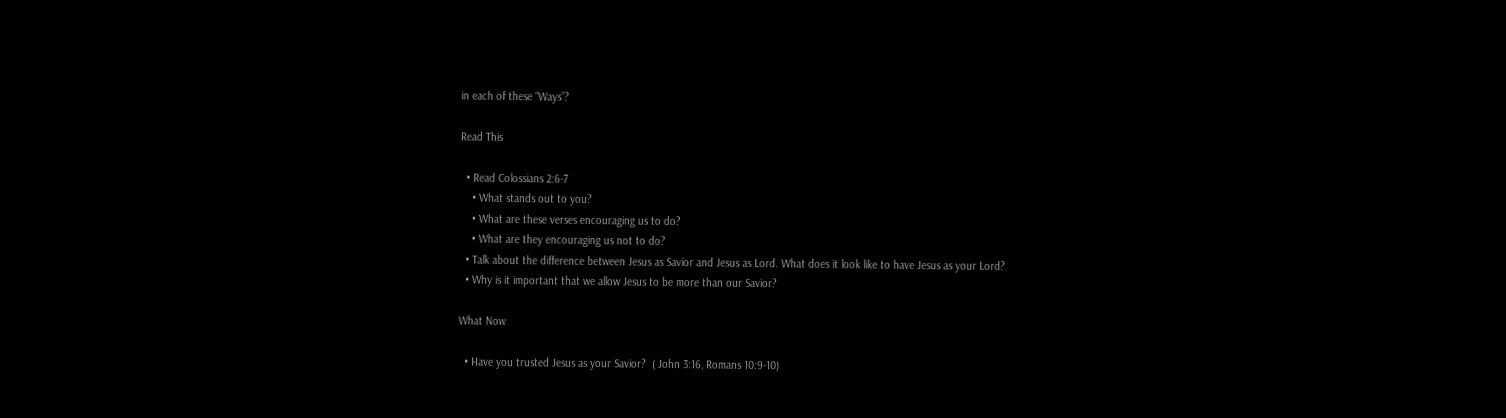in each of these “Ways”?

Read This

  • Read Colossians 2:6-7
    • What stands out to you?
    • What are these verses encouraging us to do?
    • What are they encouraging us not to do?
  • Talk about the difference between Jesus as Savior and Jesus as Lord. What does it look like to have Jesus as your Lord?
  • Why is it important that we allow Jesus to be more than our Savior?

What Now

  • Have you trusted Jesus as your Savior?  ( John 3:16, Romans 10:9-10)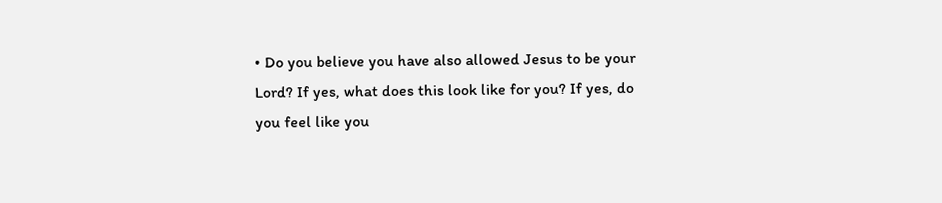• Do you believe you have also allowed Jesus to be your Lord? If yes, what does this look like for you? If yes, do you feel like you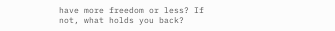have more freedom or less? If not, what holds you back?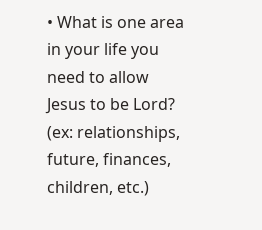• What is one area in your life you need to allow Jesus to be Lord? (ex: relationships, future, finances, children, etc.)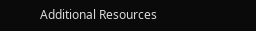Additional Resources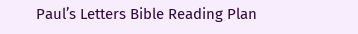Paul’s Letters Bible Reading Plan